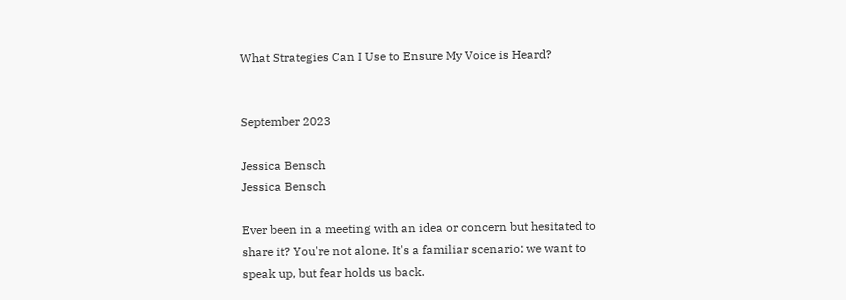What Strategies Can I Use to Ensure My Voice is Heard?


September 2023

Jessica Bensch
Jessica Bensch

Ever been in a meeting with an idea or concern but hesitated to share it? You're not alone. It's a familiar scenario: we want to speak up, but fear holds us back.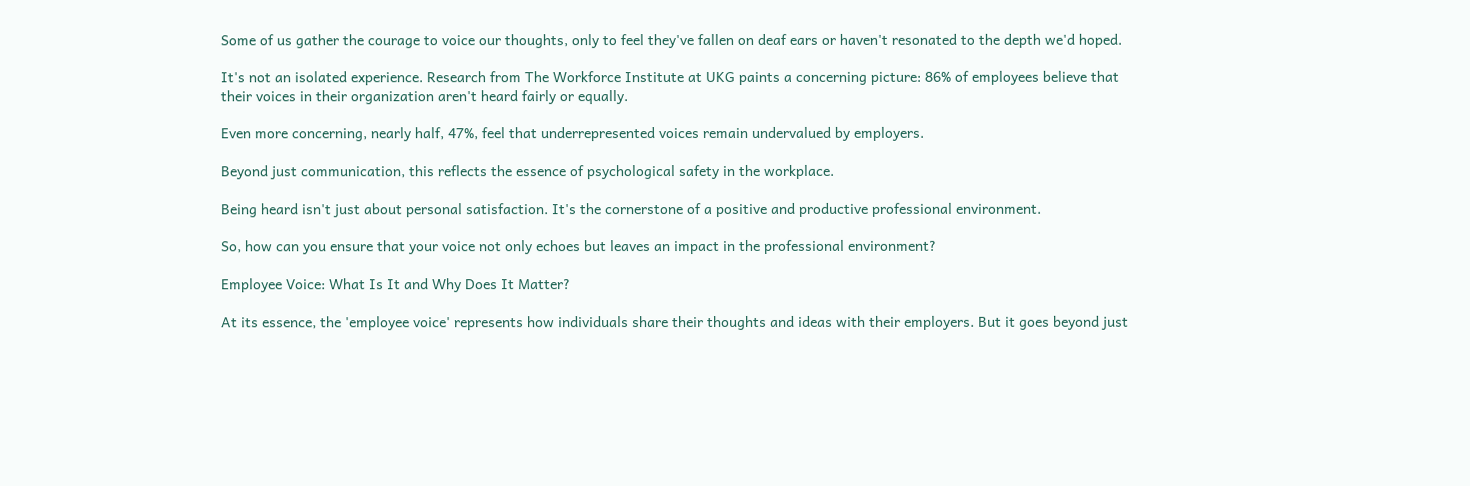Some of us gather the courage to voice our thoughts, only to feel they've fallen on deaf ears or haven't resonated to the depth we'd hoped.

It's not an isolated experience. Research from The Workforce Institute at UKG paints a concerning picture: 86% of employees believe that their voices in their organization aren't heard fairly or equally.

Even more concerning, nearly half, 47%, feel that underrepresented voices remain undervalued by employers.

Beyond just communication, this reflects the essence of psychological safety in the workplace.

Being heard isn't just about personal satisfaction. It's the cornerstone of a positive and productive professional environment.

So, how can you ensure that your voice not only echoes but leaves an impact in the professional environment?

Employee Voice: What Is It and Why Does It Matter?

At its essence, the 'employee voice' represents how individuals share their thoughts and ideas with their employers. But it goes beyond just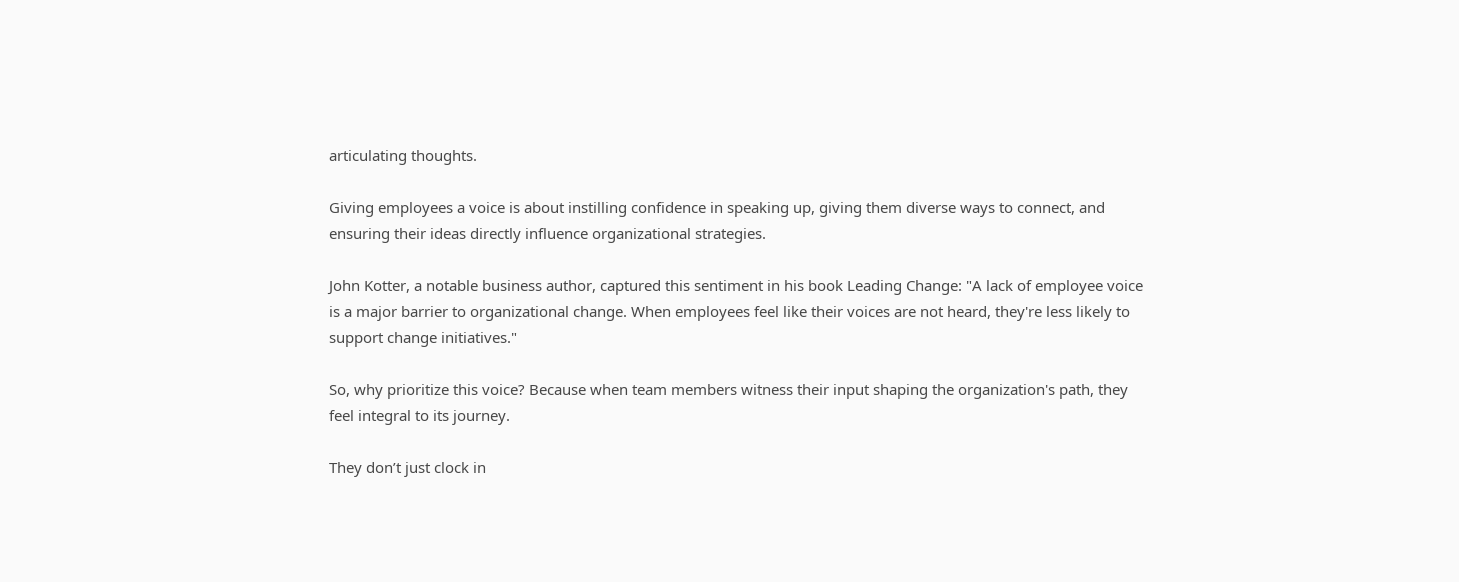articulating thoughts.

Giving employees a voice is about instilling confidence in speaking up, giving them diverse ways to connect, and ensuring their ideas directly influence organizational strategies.

John Kotter, a notable business author, captured this sentiment in his book Leading Change: "A lack of employee voice is a major barrier to organizational change. When employees feel like their voices are not heard, they're less likely to support change initiatives."

So, why prioritize this voice? Because when team members witness their input shaping the organization's path, they feel integral to its journey.

They don’t just clock in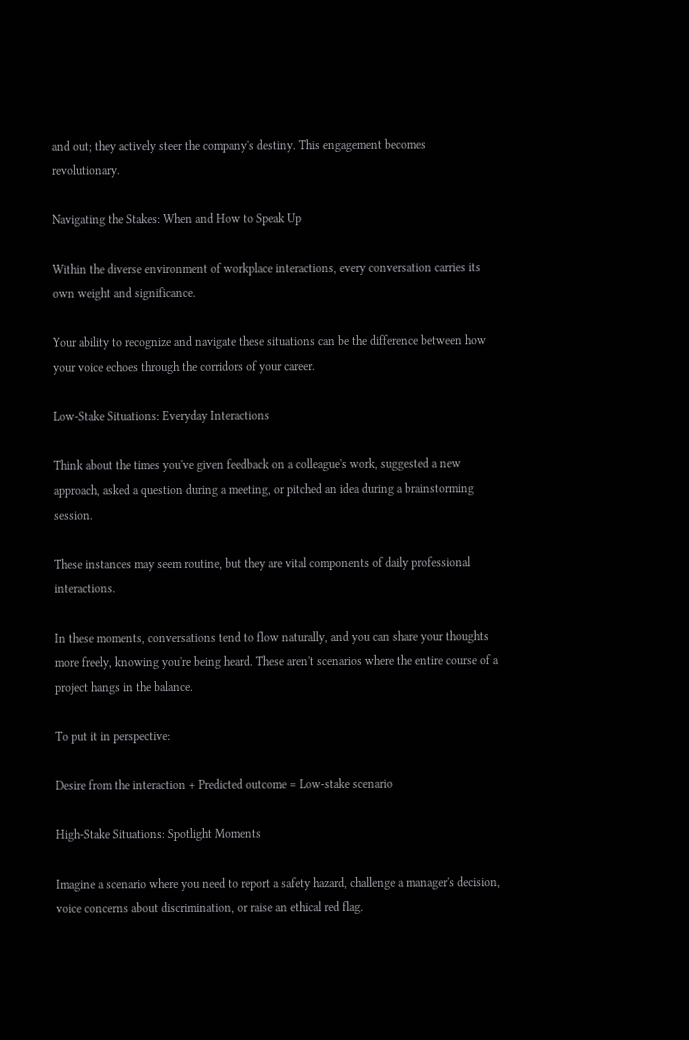and out; they actively steer the company's destiny. This engagement becomes revolutionary.

Navigating the Stakes: When and How to Speak Up

Within the diverse environment of workplace interactions, every conversation carries its own weight and significance.

Your ability to recognize and navigate these situations can be the difference between how your voice echoes through the corridors of your career.

Low-Stake Situations: Everyday Interactions

Think about the times you've given feedback on a colleague's work, suggested a new approach, asked a question during a meeting, or pitched an idea during a brainstorming session.

These instances may seem routine, but they are vital components of daily professional interactions.

In these moments, conversations tend to flow naturally, and you can share your thoughts more freely, knowing you're being heard. These aren't scenarios where the entire course of a project hangs in the balance.

To put it in perspective:

Desire from the interaction + Predicted outcome = Low-stake scenario

High-Stake Situations: Spotlight Moments

Imagine a scenario where you need to report a safety hazard, challenge a manager's decision, voice concerns about discrimination, or raise an ethical red flag.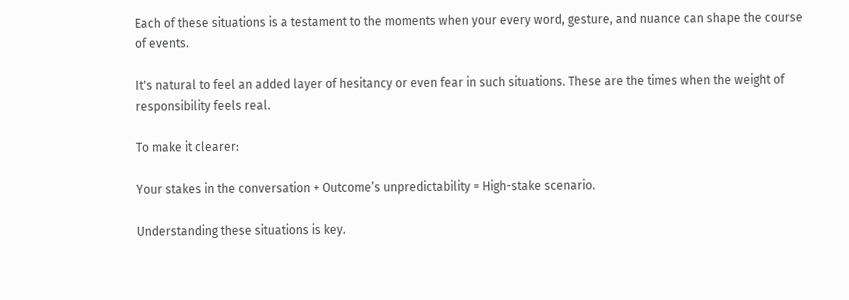Each of these situations is a testament to the moments when your every word, gesture, and nuance can shape the course of events.

It's natural to feel an added layer of hesitancy or even fear in such situations. These are the times when the weight of responsibility feels real.

To make it clearer:

Your stakes in the conversation + Outcome’s unpredictability = High-stake scenario.

Understanding these situations is key.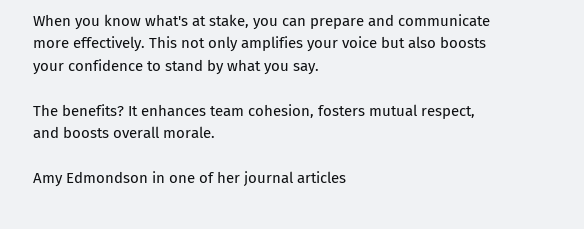When you know what's at stake, you can prepare and communicate more effectively. This not only amplifies your voice but also boosts your confidence to stand by what you say.

The benefits? It enhances team cohesion, fosters mutual respect, and boosts overall morale.

Amy Edmondson in one of her journal articles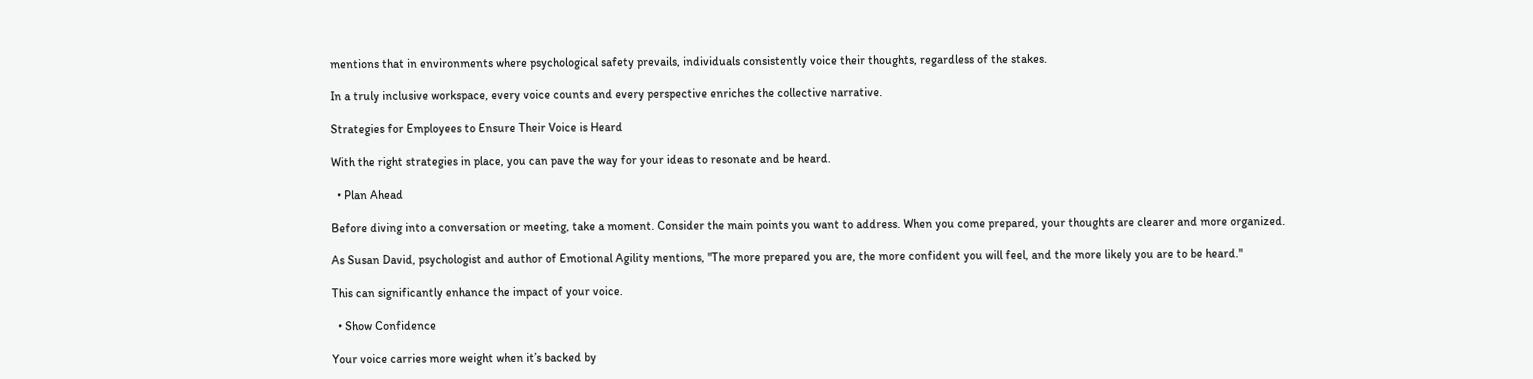mentions that in environments where psychological safety prevails, individuals consistently voice their thoughts, regardless of the stakes.

In a truly inclusive workspace, every voice counts and every perspective enriches the collective narrative.

Strategies for Employees to Ensure Their Voice is Heard

With the right strategies in place, you can pave the way for your ideas to resonate and be heard.

  • Plan Ahead

Before diving into a conversation or meeting, take a moment. Consider the main points you want to address. When you come prepared, your thoughts are clearer and more organized.

As Susan David, psychologist and author of Emotional Agility mentions, "The more prepared you are, the more confident you will feel, and the more likely you are to be heard."

This can significantly enhance the impact of your voice.

  • Show Confidence

Your voice carries more weight when it’s backed by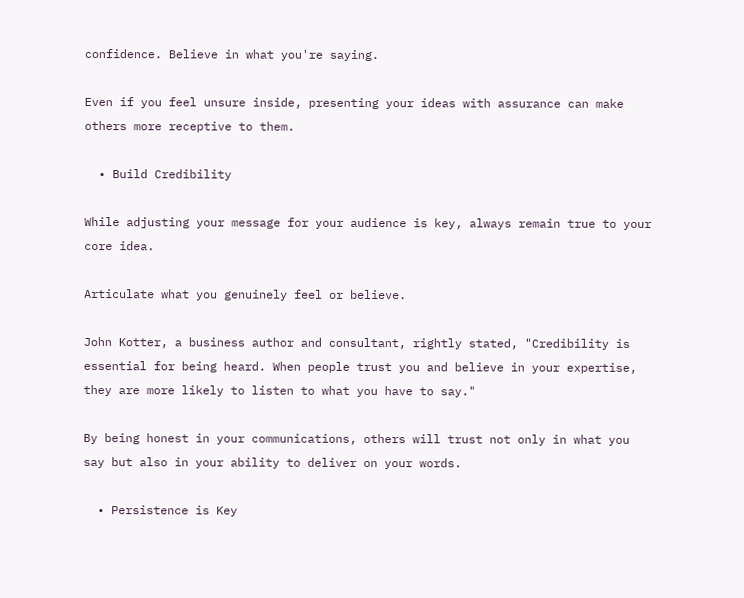confidence. Believe in what you're saying.

Even if you feel unsure inside, presenting your ideas with assurance can make others more receptive to them.

  • Build Credibility

While adjusting your message for your audience is key, always remain true to your core idea.

Articulate what you genuinely feel or believe.

John Kotter, a business author and consultant, rightly stated, "Credibility is essential for being heard. When people trust you and believe in your expertise, they are more likely to listen to what you have to say."

By being honest in your communications, others will trust not only in what you say but also in your ability to deliver on your words.

  • Persistence is Key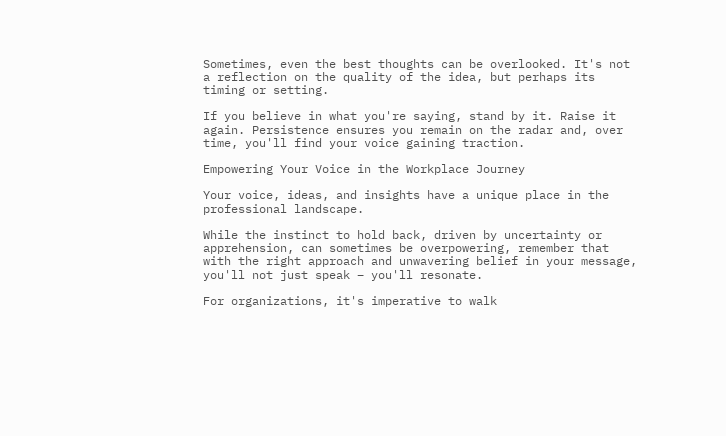Sometimes, even the best thoughts can be overlooked. It's not a reflection on the quality of the idea, but perhaps its timing or setting.

If you believe in what you're saying, stand by it. Raise it again. Persistence ensures you remain on the radar and, over time, you'll find your voice gaining traction.

Empowering Your Voice in the Workplace Journey

Your voice, ideas, and insights have a unique place in the professional landscape.

While the instinct to hold back, driven by uncertainty or apprehension, can sometimes be overpowering, remember that with the right approach and unwavering belief in your message, you'll not just speak – you'll resonate.

For organizations, it's imperative to walk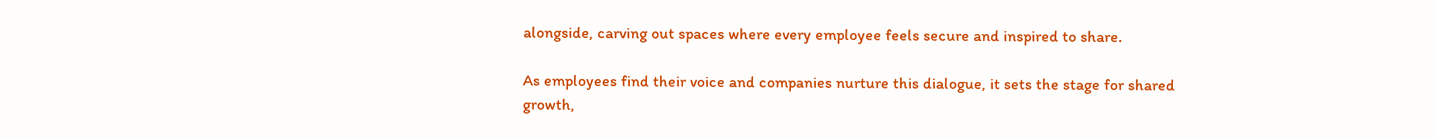alongside, carving out spaces where every employee feels secure and inspired to share.

As employees find their voice and companies nurture this dialogue, it sets the stage for shared growth,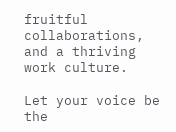fruitful collaborations, and a thriving work culture.

Let your voice be the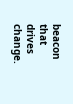beacon that drives change.